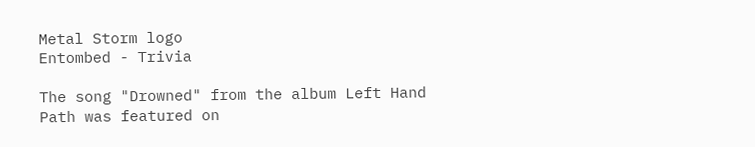Metal Storm logo
Entombed - Trivia

The song "Drowned" from the album Left Hand Path was featured on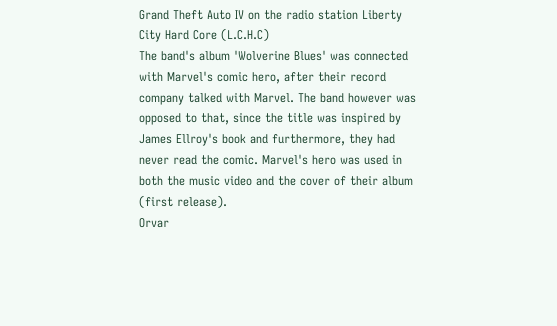Grand Theft Auto IV on the radio station Liberty City Hard Core (L.C.H.C)
The band's album 'Wolverine Blues' was connected with Marvel's comic hero, after their record company talked with Marvel. The band however was opposed to that, since the title was inspired by James Ellroy's book and furthermore, they had never read the comic. Marvel's hero was used in both the music video and the cover of their album (first release).
Orvar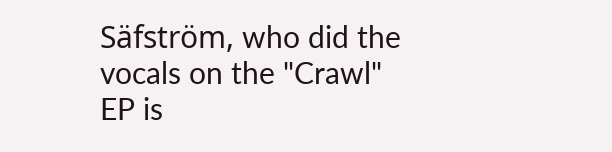Säfström, who did the vocals on the "Crawl" EP is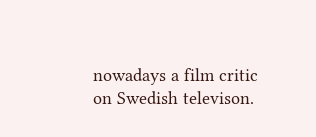nowadays a film critic on Swedish televison.